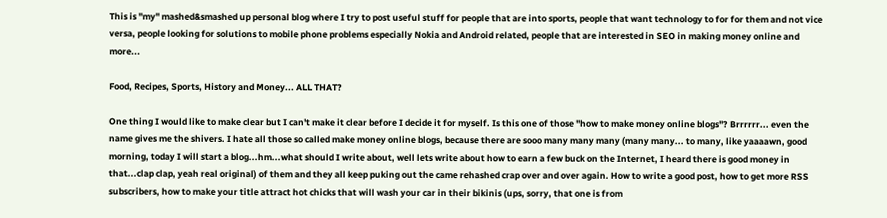This is "my" mashed&smashed up personal blog where I try to post useful stuff for people that are into sports, people that want technology to for for them and not vice versa, people looking for solutions to mobile phone problems especially Nokia and Android related, people that are interested in SEO in making money online and more...

Food, Recipes, Sports, History and Money... ALL THAT?

One thing I would like to make clear but I can't make it clear before I decide it for myself. Is this one of those "how to make money online blogs"? Brrrrrr... even the name gives me the shivers. I hate all those so called make money online blogs, because there are sooo many many many (many many... to many, like yaaaawn, good morning, today I will start a blog...hm...what should I write about, well lets write about how to earn a few buck on the Internet, I heard there is good money in that...clap clap, yeah real original) of them and they all keep puking out the came rehashed crap over and over again. How to write a good post, how to get more RSS subscribers, how to make your title attract hot chicks that will wash your car in their bikinis (ups, sorry, that one is from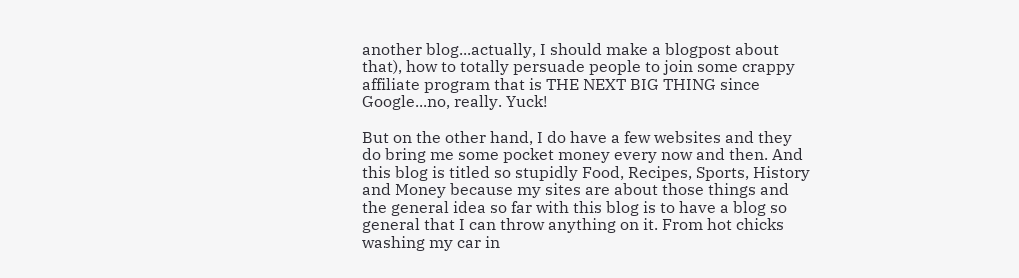another blog...actually, I should make a blogpost about that), how to totally persuade people to join some crappy affiliate program that is THE NEXT BIG THING since Google...no, really. Yuck!

But on the other hand, I do have a few websites and they do bring me some pocket money every now and then. And this blog is titled so stupidly Food, Recipes, Sports, History and Money because my sites are about those things and the general idea so far with this blog is to have a blog so general that I can throw anything on it. From hot chicks washing my car in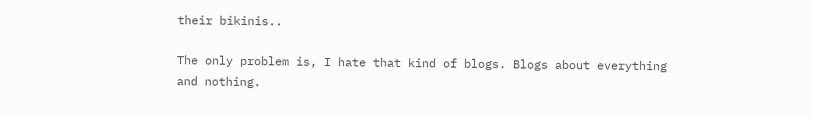their bikinis..

The only problem is, I hate that kind of blogs. Blogs about everything and nothing.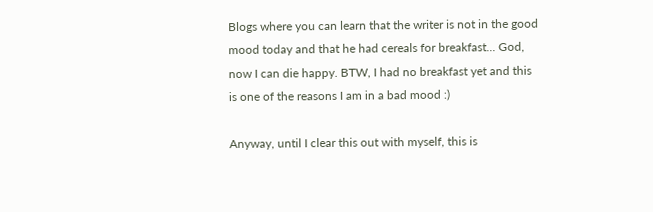Blogs where you can learn that the writer is not in the good mood today and that he had cereals for breakfast... God, now I can die happy. BTW, I had no breakfast yet and this is one of the reasons I am in a bad mood :)

Anyway, until I clear this out with myself, this is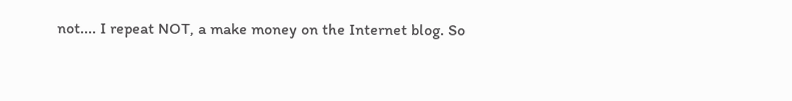not.... I repeat NOT, a make money on the Internet blog. So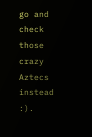go and check those crazy Aztecs instead :).